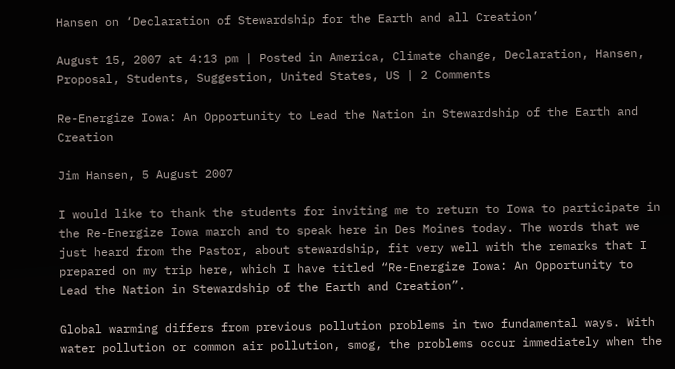Hansen on ‘Declaration of Stewardship for the Earth and all Creation’

August 15, 2007 at 4:13 pm | Posted in America, Climate change, Declaration, Hansen, Proposal, Students, Suggestion, United States, US | 2 Comments

Re-Energize Iowa: An Opportunity to Lead the Nation in Stewardship of the Earth and Creation

Jim Hansen, 5 August 2007

I would like to thank the students for inviting me to return to Iowa to participate in the Re-Energize Iowa march and to speak here in Des Moines today. The words that we just heard from the Pastor, about stewardship, fit very well with the remarks that I prepared on my trip here, which I have titled “Re-Energize Iowa: An Opportunity to Lead the Nation in Stewardship of the Earth and Creation”.

Global warming differs from previous pollution problems in two fundamental ways. With water pollution or common air pollution, smog, the problems occur immediately when the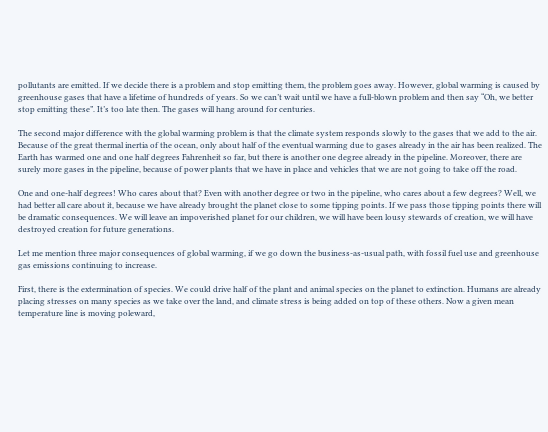pollutants are emitted. If we decide there is a problem and stop emitting them, the problem goes away. However, global warming is caused by greenhouse gases that have a lifetime of hundreds of years. So we can’t wait until we have a full-blown problem and then say “Oh, we better stop emitting these”. It’s too late then. The gases will hang around for centuries.

The second major difference with the global warming problem is that the climate system responds slowly to the gases that we add to the air. Because of the great thermal inertia of the ocean, only about half of the eventual warming due to gases already in the air has been realized. The Earth has warmed one and one half degrees Fahrenheit so far, but there is another one degree already in the pipeline. Moreover, there are surely more gases in the pipeline, because of power plants that we have in place and vehicles that we are not going to take off the road.

One and one-half degrees! Who cares about that? Even with another degree or two in the pipeline, who cares about a few degrees? Well, we had better all care about it, because we have already brought the planet close to some tipping points. If we pass those tipping points there will be dramatic consequences. We will leave an impoverished planet for our children, we will have been lousy stewards of creation, we will have destroyed creation for future generations.

Let me mention three major consequences of global warming, if we go down the business-as-usual path, with fossil fuel use and greenhouse gas emissions continuing to increase.

First, there is the extermination of species. We could drive half of the plant and animal species on the planet to extinction. Humans are already placing stresses on many species as we take over the land, and climate stress is being added on top of these others. Now a given mean temperature line is moving poleward,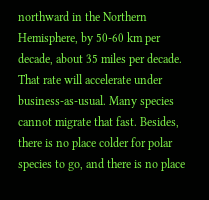northward in the Northern Hemisphere, by 50-60 km per decade, about 35 miles per decade. That rate will accelerate under business-as-usual. Many species cannot migrate that fast. Besides, there is no place colder for polar species to go, and there is no place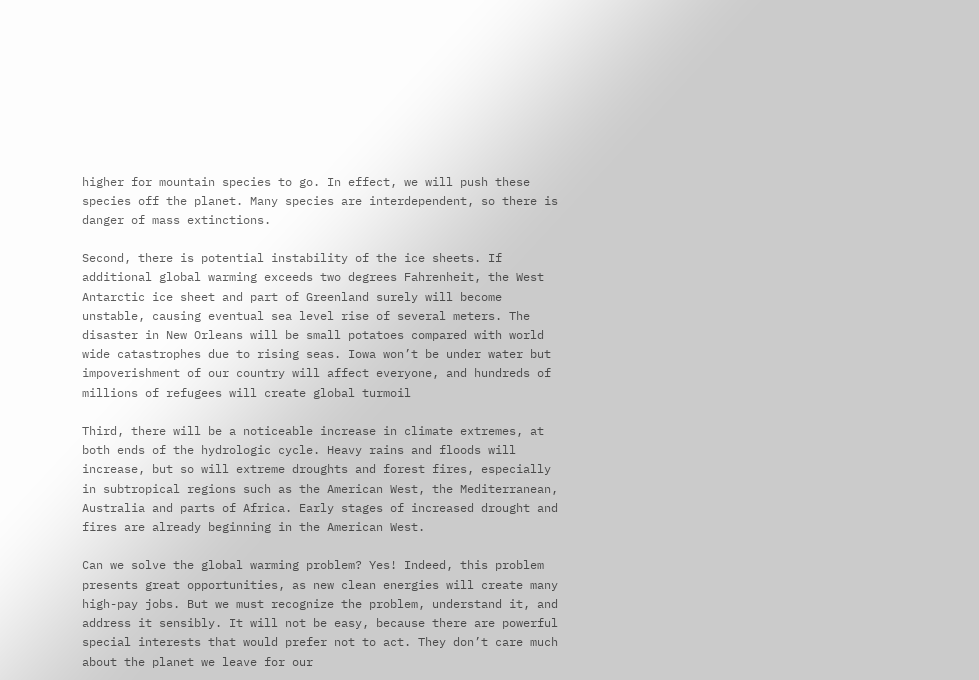higher for mountain species to go. In effect, we will push these species off the planet. Many species are interdependent, so there is danger of mass extinctions.

Second, there is potential instability of the ice sheets. If additional global warming exceeds two degrees Fahrenheit, the West Antarctic ice sheet and part of Greenland surely will become unstable, causing eventual sea level rise of several meters. The disaster in New Orleans will be small potatoes compared with world wide catastrophes due to rising seas. Iowa won’t be under water but impoverishment of our country will affect everyone, and hundreds of millions of refugees will create global turmoil

Third, there will be a noticeable increase in climate extremes, at both ends of the hydrologic cycle. Heavy rains and floods will increase, but so will extreme droughts and forest fires, especially in subtropical regions such as the American West, the Mediterranean, Australia and parts of Africa. Early stages of increased drought and fires are already beginning in the American West.

Can we solve the global warming problem? Yes! Indeed, this problem presents great opportunities, as new clean energies will create many high-pay jobs. But we must recognize the problem, understand it, and address it sensibly. It will not be easy, because there are powerful special interests that would prefer not to act. They don’t care much about the planet we leave for our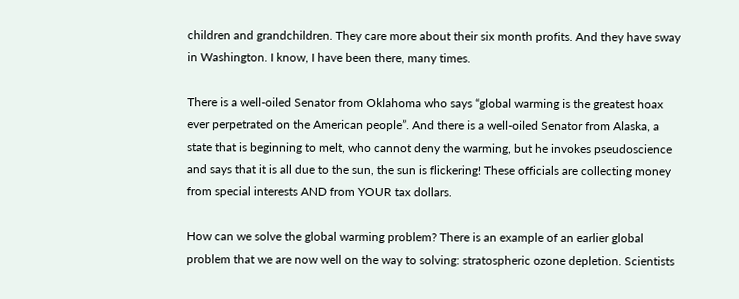children and grandchildren. They care more about their six month profits. And they have sway in Washington. I know, I have been there, many times.

There is a well-oiled Senator from Oklahoma who says “global warming is the greatest hoax ever perpetrated on the American people”. And there is a well-oiled Senator from Alaska, a state that is beginning to melt, who cannot deny the warming, but he invokes pseudoscience and says that it is all due to the sun, the sun is flickering! These officials are collecting money from special interests AND from YOUR tax dollars.

How can we solve the global warming problem? There is an example of an earlier global problem that we are now well on the way to solving: stratospheric ozone depletion. Scientists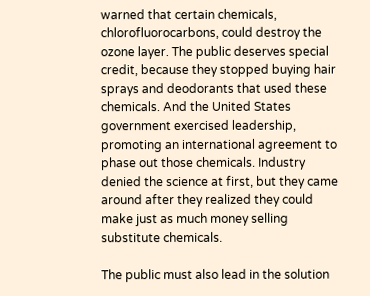warned that certain chemicals, chlorofluorocarbons, could destroy the ozone layer. The public deserves special credit, because they stopped buying hair sprays and deodorants that used these chemicals. And the United States government exercised leadership, promoting an international agreement to phase out those chemicals. Industry denied the science at first, but they came around after they realized they could make just as much money selling substitute chemicals.

The public must also lead in the solution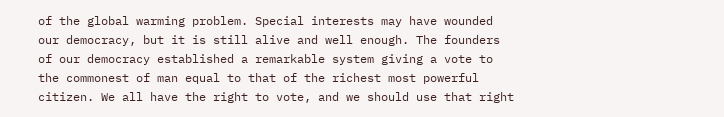of the global warming problem. Special interests may have wounded our democracy, but it is still alive and well enough. The founders of our democracy established a remarkable system giving a vote to the commonest of man equal to that of the richest most powerful citizen. We all have the right to vote, and we should use that right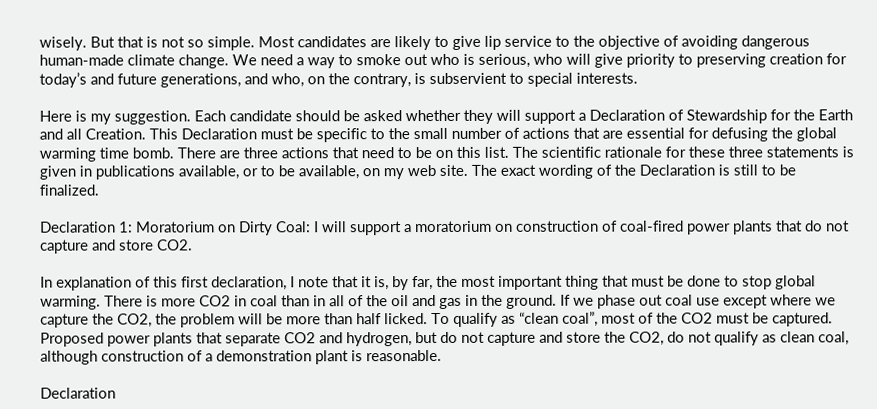wisely. But that is not so simple. Most candidates are likely to give lip service to the objective of avoiding dangerous human-made climate change. We need a way to smoke out who is serious, who will give priority to preserving creation for today’s and future generations, and who, on the contrary, is subservient to special interests.

Here is my suggestion. Each candidate should be asked whether they will support a Declaration of Stewardship for the Earth and all Creation. This Declaration must be specific to the small number of actions that are essential for defusing the global warming time bomb. There are three actions that need to be on this list. The scientific rationale for these three statements is given in publications available, or to be available, on my web site. The exact wording of the Declaration is still to be finalized.

Declaration 1: Moratorium on Dirty Coal: I will support a moratorium on construction of coal-fired power plants that do not capture and store CO2.

In explanation of this first declaration, I note that it is, by far, the most important thing that must be done to stop global warming. There is more CO2 in coal than in all of the oil and gas in the ground. If we phase out coal use except where we capture the CO2, the problem will be more than half licked. To qualify as “clean coal”, most of the CO2 must be captured. Proposed power plants that separate CO2 and hydrogen, but do not capture and store the CO2, do not qualify as clean coal, although construction of a demonstration plant is reasonable.

Declaration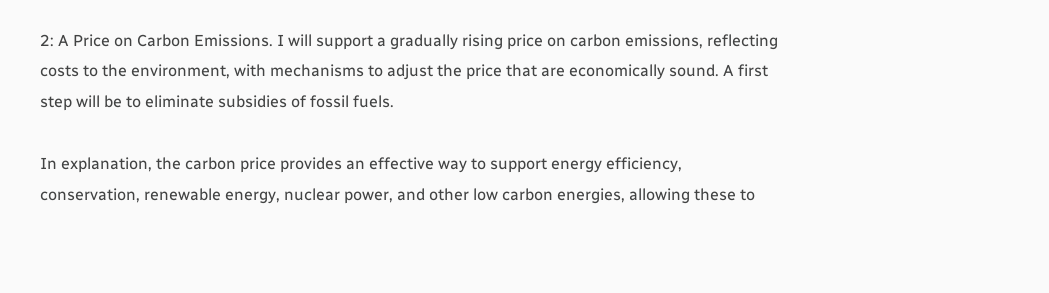2: A Price on Carbon Emissions. I will support a gradually rising price on carbon emissions, reflecting costs to the environment, with mechanisms to adjust the price that are economically sound. A first step will be to eliminate subsidies of fossil fuels.

In explanation, the carbon price provides an effective way to support energy efficiency, conservation, renewable energy, nuclear power, and other low carbon energies, allowing these to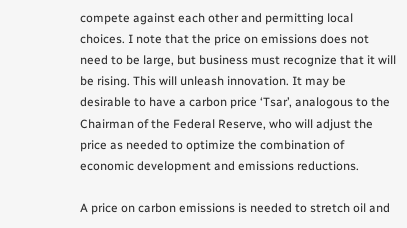compete against each other and permitting local choices. I note that the price on emissions does not need to be large, but business must recognize that it will be rising. This will unleash innovation. It may be desirable to have a carbon price ‘Tsar’, analogous to the Chairman of the Federal Reserve, who will adjust the price as needed to optimize the combination of economic development and emissions reductions.

A price on carbon emissions is needed to stretch oil and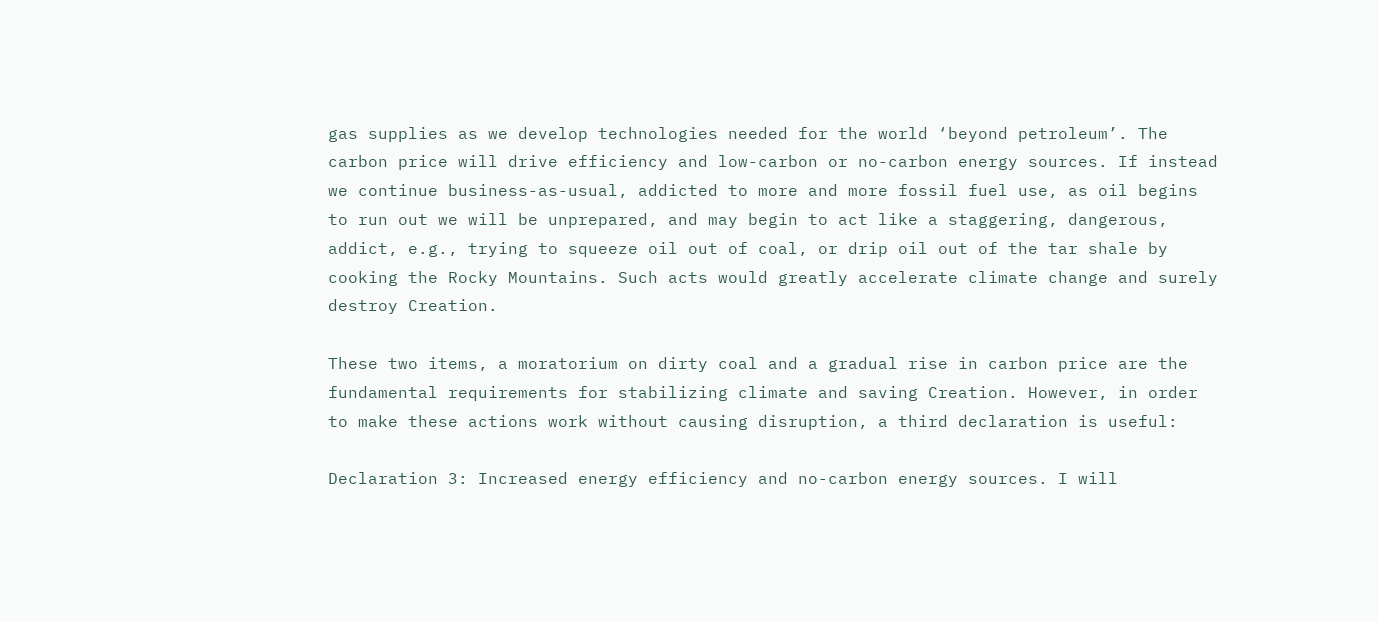gas supplies as we develop technologies needed for the world ‘beyond petroleum’. The carbon price will drive efficiency and low-carbon or no-carbon energy sources. If instead we continue business-as-usual, addicted to more and more fossil fuel use, as oil begins to run out we will be unprepared, and may begin to act like a staggering, dangerous, addict, e.g., trying to squeeze oil out of coal, or drip oil out of the tar shale by cooking the Rocky Mountains. Such acts would greatly accelerate climate change and surely destroy Creation.

These two items, a moratorium on dirty coal and a gradual rise in carbon price are the fundamental requirements for stabilizing climate and saving Creation. However, in order to make these actions work without causing disruption, a third declaration is useful:

Declaration 3: Increased energy efficiency and no-carbon energy sources. I will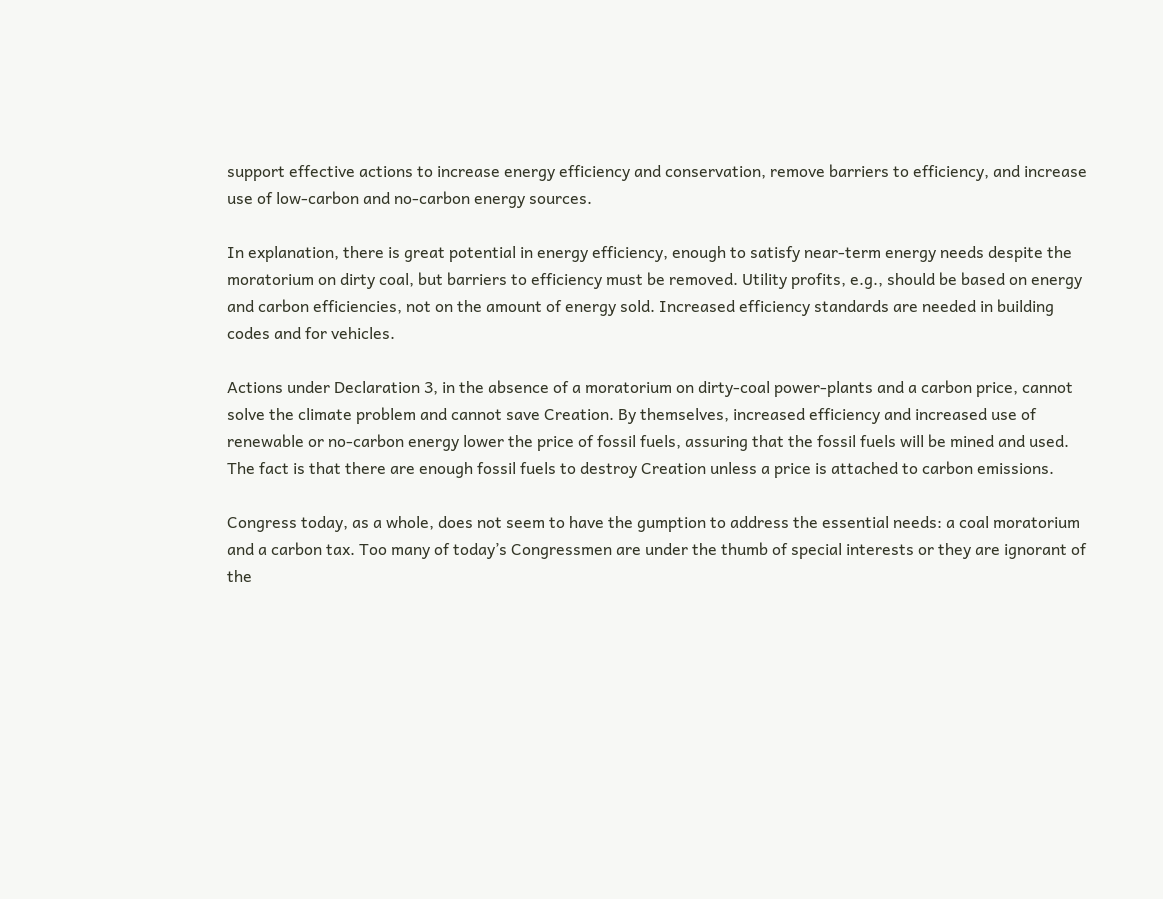support effective actions to increase energy efficiency and conservation, remove barriers to efficiency, and increase use of low-carbon and no-carbon energy sources.

In explanation, there is great potential in energy efficiency, enough to satisfy near-term energy needs despite the moratorium on dirty coal, but barriers to efficiency must be removed. Utility profits, e.g., should be based on energy and carbon efficiencies, not on the amount of energy sold. Increased efficiency standards are needed in building codes and for vehicles.

Actions under Declaration 3, in the absence of a moratorium on dirty-coal power-plants and a carbon price, cannot solve the climate problem and cannot save Creation. By themselves, increased efficiency and increased use of renewable or no-carbon energy lower the price of fossil fuels, assuring that the fossil fuels will be mined and used. The fact is that there are enough fossil fuels to destroy Creation unless a price is attached to carbon emissions.

Congress today, as a whole, does not seem to have the gumption to address the essential needs: a coal moratorium and a carbon tax. Too many of today’s Congressmen are under the thumb of special interests or they are ignorant of the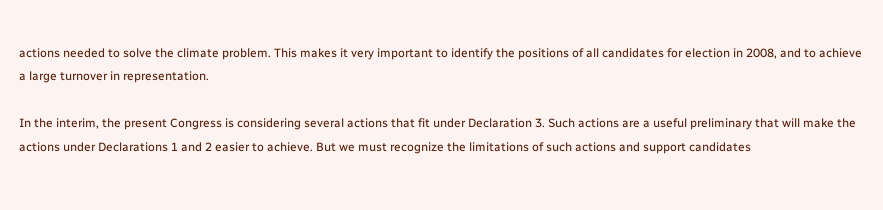actions needed to solve the climate problem. This makes it very important to identify the positions of all candidates for election in 2008, and to achieve a large turnover in representation.

In the interim, the present Congress is considering several actions that fit under Declaration 3. Such actions are a useful preliminary that will make the actions under Declarations 1 and 2 easier to achieve. But we must recognize the limitations of such actions and support candidates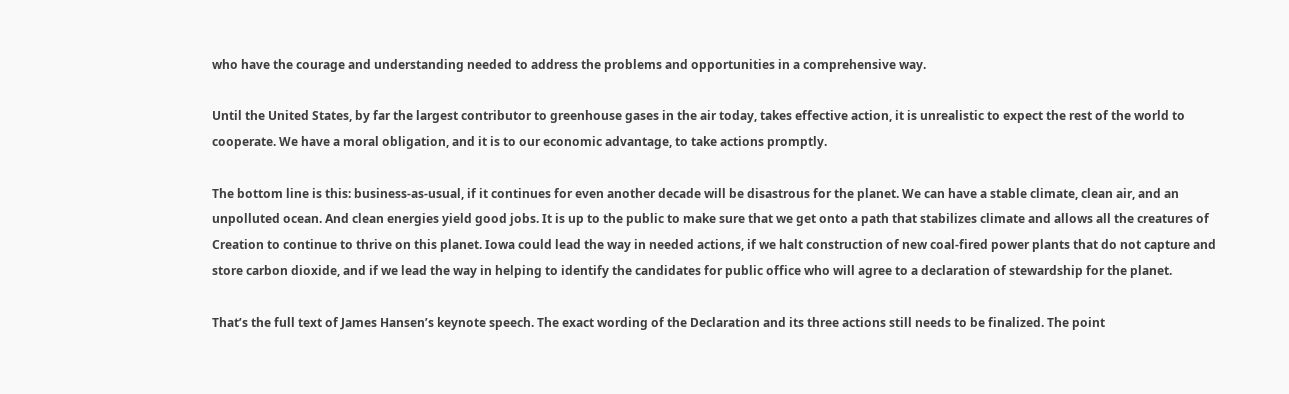who have the courage and understanding needed to address the problems and opportunities in a comprehensive way.

Until the United States, by far the largest contributor to greenhouse gases in the air today, takes effective action, it is unrealistic to expect the rest of the world to cooperate. We have a moral obligation, and it is to our economic advantage, to take actions promptly.

The bottom line is this: business-as-usual, if it continues for even another decade will be disastrous for the planet. We can have a stable climate, clean air, and an unpolluted ocean. And clean energies yield good jobs. It is up to the public to make sure that we get onto a path that stabilizes climate and allows all the creatures of Creation to continue to thrive on this planet. Iowa could lead the way in needed actions, if we halt construction of new coal-fired power plants that do not capture and store carbon dioxide, and if we lead the way in helping to identify the candidates for public office who will agree to a declaration of stewardship for the planet.

That’s the full text of James Hansen’s keynote speech. The exact wording of the Declaration and its three actions still needs to be finalized. The point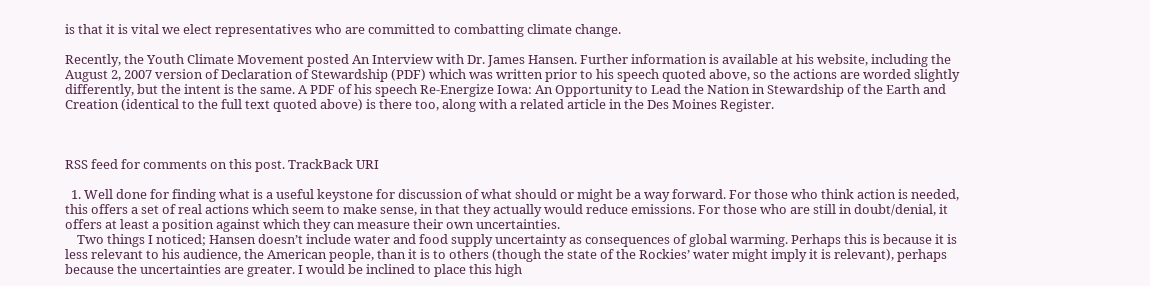is that it is vital we elect representatives who are committed to combatting climate change.

Recently, the Youth Climate Movement posted An Interview with Dr. James Hansen. Further information is available at his website, including the August 2, 2007 version of Declaration of Stewardship (PDF) which was written prior to his speech quoted above, so the actions are worded slightly differently, but the intent is the same. A PDF of his speech Re-Energize Iowa: An Opportunity to Lead the Nation in Stewardship of the Earth and Creation (identical to the full text quoted above) is there too, along with a related article in the Des Moines Register.



RSS feed for comments on this post. TrackBack URI

  1. Well done for finding what is a useful keystone for discussion of what should or might be a way forward. For those who think action is needed, this offers a set of real actions which seem to make sense, in that they actually would reduce emissions. For those who are still in doubt/denial, it offers at least a position against which they can measure their own uncertainties.
    Two things I noticed; Hansen doesn’t include water and food supply uncertainty as consequences of global warming. Perhaps this is because it is less relevant to his audience, the American people, than it is to others (though the state of the Rockies’ water might imply it is relevant), perhaps because the uncertainties are greater. I would be inclined to place this high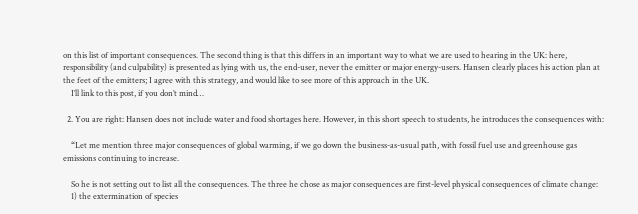on this list of important consequences. The second thing is that this differs in an important way to what we are used to hearing in the UK: here, responsibility (and culpability) is presented as lying with us, the end-user, never the emitter or major energy-users. Hansen clearly places his action plan at the feet of the emitters; I agree with this strategy, and would like to see more of this approach in the UK.
    I’ll link to this post, if you don’t mind…

  2. You are right: Hansen does not include water and food shortages here. However, in this short speech to students, he introduces the consequences with:

    “Let me mention three major consequences of global warming, if we go down the business-as-usual path, with fossil fuel use and greenhouse gas emissions continuing to increase.

    So he is not setting out to list all the consequences. The three he chose as major consequences are first-level physical consequences of climate change:
    1) the extermination of species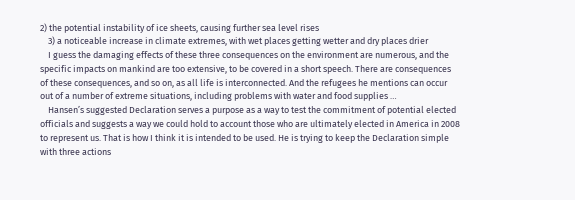2) the potential instability of ice sheets, causing further sea level rises
    3) a noticeable increase in climate extremes, with wet places getting wetter and dry places drier
    I guess the damaging effects of these three consequences on the environment are numerous, and the specific impacts on mankind are too extensive, to be covered in a short speech. There are consequences of these consequences, and so on, as all life is interconnected. And the refugees he mentions can occur out of a number of extreme situations, including problems with water and food supplies …
    Hansen’s suggested Declaration serves a purpose as a way to test the commitment of potential elected officials and suggests a way we could hold to account those who are ultimately elected in America in 2008 to represent us. That is how I think it is intended to be used. He is trying to keep the Declaration simple with three actions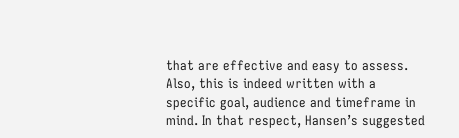that are effective and easy to assess. Also, this is indeed written with a specific goal, audience and timeframe in mind. In that respect, Hansen’s suggested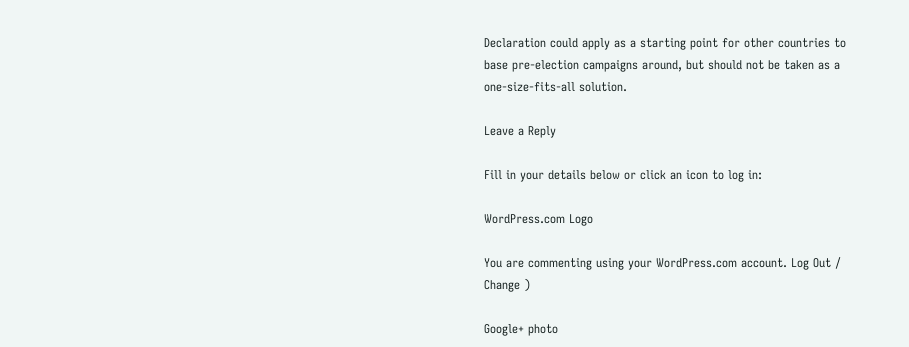Declaration could apply as a starting point for other countries to base pre-election campaigns around, but should not be taken as a one-size-fits-all solution.

Leave a Reply

Fill in your details below or click an icon to log in:

WordPress.com Logo

You are commenting using your WordPress.com account. Log Out /  Change )

Google+ photo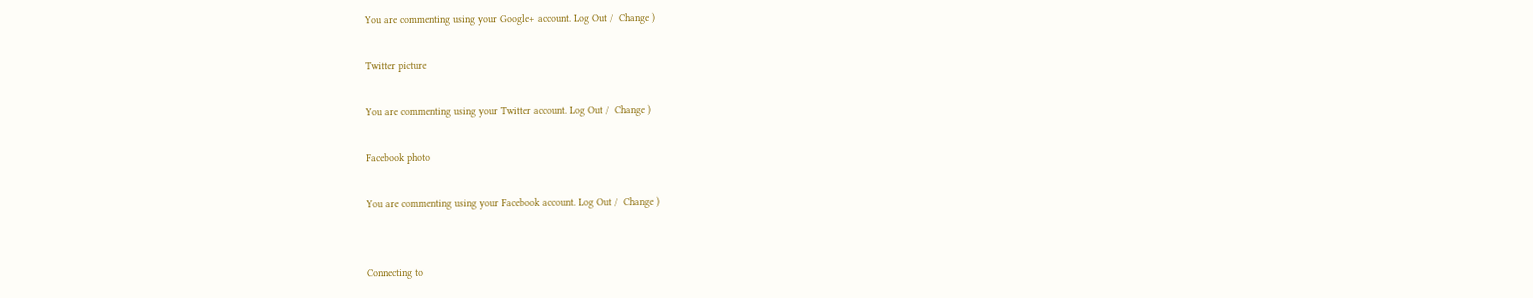You are commenting using your Google+ account. Log Out /  Change )

Twitter picture

You are commenting using your Twitter account. Log Out /  Change )

Facebook photo

You are commenting using your Facebook account. Log Out /  Change )


Connecting to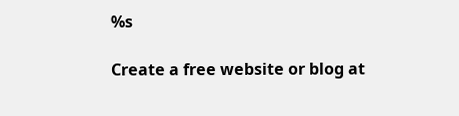%s

Create a free website or blog at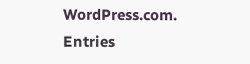WordPress.com.
Entries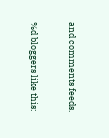and comments feeds.

%d bloggers like this: